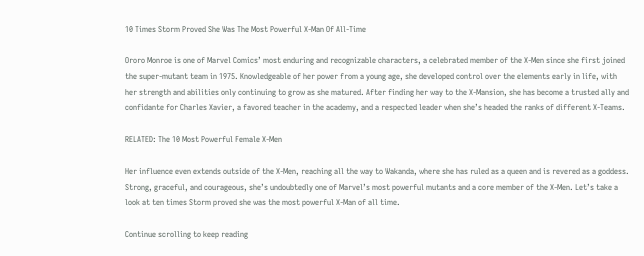10 Times Storm Proved She Was The Most Powerful X-Man Of All-Time

Ororo Monroe is one of Marvel Comics’ most enduring and recognizable characters, a celebrated member of the X-Men since she first joined the super-mutant team in 1975. Knowledgeable of her power from a young age, she developed control over the elements early in life, with her strength and abilities only continuing to grow as she matured. After finding her way to the X-Mansion, she has become a trusted ally and confidante for Charles Xavier, a favored teacher in the academy, and a respected leader when she’s headed the ranks of different X-Teams.

RELATED: The 10 Most Powerful Female X-Men

Her influence even extends outside of the X-Men, reaching all the way to Wakanda, where she has ruled as a queen and is revered as a goddess. Strong, graceful, and courageous, she’s undoubtedly one of Marvel’s most powerful mutants and a core member of the X-Men. Let’s take a look at ten times Storm proved she was the most powerful X-Man of all time.

Continue scrolling to keep reading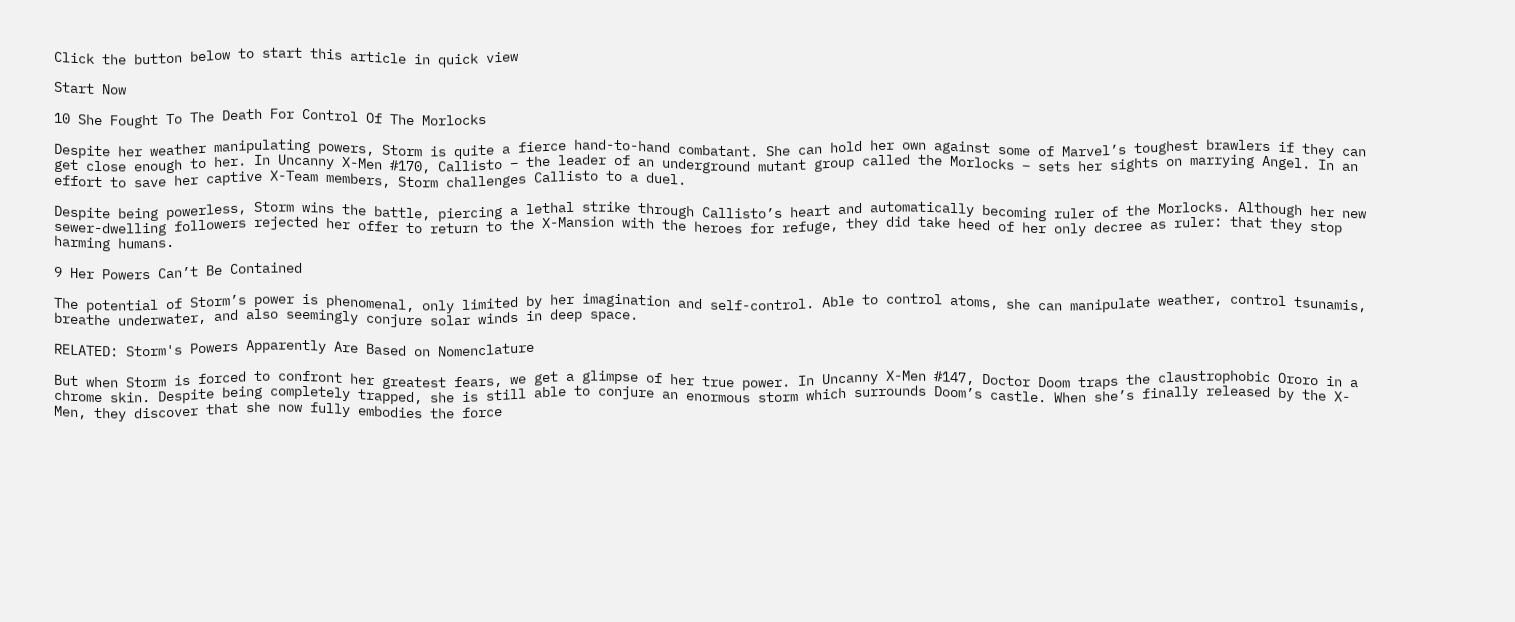Click the button below to start this article in quick view

Start Now

10 She Fought To The Death For Control Of The Morlocks

Despite her weather manipulating powers, Storm is quite a fierce hand-to-hand combatant. She can hold her own against some of Marvel’s toughest brawlers if they can get close enough to her. In Uncanny X-Men #170, Callisto – the leader of an underground mutant group called the Morlocks – sets her sights on marrying Angel. In an effort to save her captive X-Team members, Storm challenges Callisto to a duel.

Despite being powerless, Storm wins the battle, piercing a lethal strike through Callisto’s heart and automatically becoming ruler of the Morlocks. Although her new sewer-dwelling followers rejected her offer to return to the X-Mansion with the heroes for refuge, they did take heed of her only decree as ruler: that they stop harming humans.

9 Her Powers Can’t Be Contained

The potential of Storm’s power is phenomenal, only limited by her imagination and self-control. Able to control atoms, she can manipulate weather, control tsunamis, breathe underwater, and also seemingly conjure solar winds in deep space.

RELATED: Storm's Powers Apparently Are Based on Nomenclature

But when Storm is forced to confront her greatest fears, we get a glimpse of her true power. In Uncanny X-Men #147, Doctor Doom traps the claustrophobic Ororo in a chrome skin. Despite being completely trapped, she is still able to conjure an enormous storm which surrounds Doom’s castle. When she’s finally released by the X-Men, they discover that she now fully embodies the force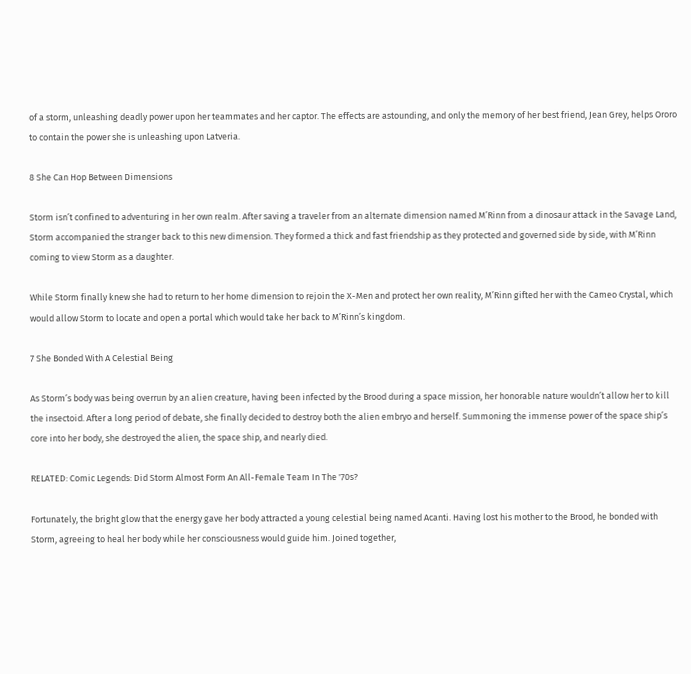of a storm, unleashing deadly power upon her teammates and her captor. The effects are astounding, and only the memory of her best friend, Jean Grey, helps Ororo to contain the power she is unleashing upon Latveria.

8 She Can Hop Between Dimensions

Storm isn’t confined to adventuring in her own realm. After saving a traveler from an alternate dimension named M’Rinn from a dinosaur attack in the Savage Land, Storm accompanied the stranger back to this new dimension. They formed a thick and fast friendship as they protected and governed side by side, with M’Rinn coming to view Storm as a daughter.

While Storm finally knew she had to return to her home dimension to rejoin the X-Men and protect her own reality, M’Rinn gifted her with the Cameo Crystal, which would allow Storm to locate and open a portal which would take her back to M’Rinn’s kingdom.

7 She Bonded With A Celestial Being

As Storm’s body was being overrun by an alien creature, having been infected by the Brood during a space mission, her honorable nature wouldn’t allow her to kill the insectoid. After a long period of debate, she finally decided to destroy both the alien embryo and herself. Summoning the immense power of the space ship’s core into her body, she destroyed the alien, the space ship, and nearly died.

RELATED: Comic Legends: Did Storm Almost Form An All-Female Team In The '70s?

Fortunately, the bright glow that the energy gave her body attracted a young celestial being named Acanti. Having lost his mother to the Brood, he bonded with Storm, agreeing to heal her body while her consciousness would guide him. Joined together,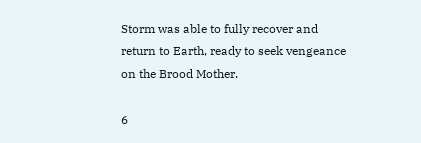Storm was able to fully recover and return to Earth, ready to seek vengeance on the Brood Mother.

6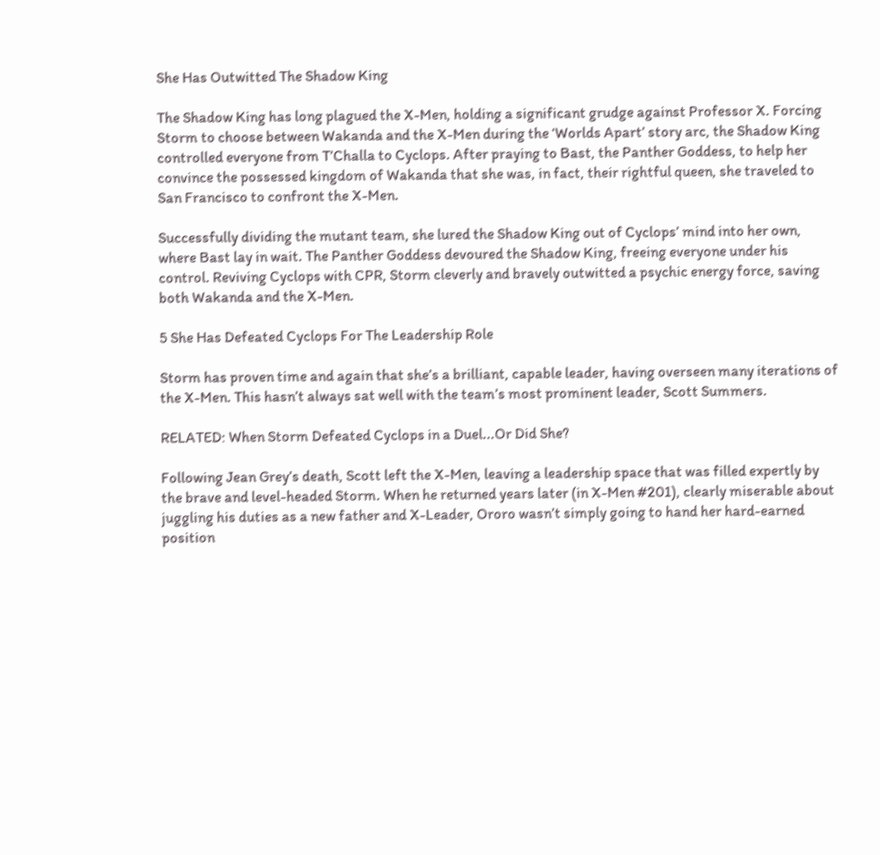She Has Outwitted The Shadow King

The Shadow King has long plagued the X-Men, holding a significant grudge against Professor X. Forcing Storm to choose between Wakanda and the X-Men during the ‘Worlds Apart’ story arc, the Shadow King controlled everyone from T’Challa to Cyclops. After praying to Bast, the Panther Goddess, to help her convince the possessed kingdom of Wakanda that she was, in fact, their rightful queen, she traveled to San Francisco to confront the X-Men.

Successfully dividing the mutant team, she lured the Shadow King out of Cyclops’ mind into her own, where Bast lay in wait. The Panther Goddess devoured the Shadow King, freeing everyone under his control. Reviving Cyclops with CPR, Storm cleverly and bravely outwitted a psychic energy force, saving both Wakanda and the X-Men.

5 She Has Defeated Cyclops For The Leadership Role

Storm has proven time and again that she’s a brilliant, capable leader, having overseen many iterations of the X-Men. This hasn’t always sat well with the team’s most prominent leader, Scott Summers.

RELATED: When Storm Defeated Cyclops in a Duel...Or Did She?

Following Jean Grey’s death, Scott left the X-Men, leaving a leadership space that was filled expertly by the brave and level-headed Storm. When he returned years later (in X-Men #201), clearly miserable about juggling his duties as a new father and X-Leader, Ororo wasn’t simply going to hand her hard-earned position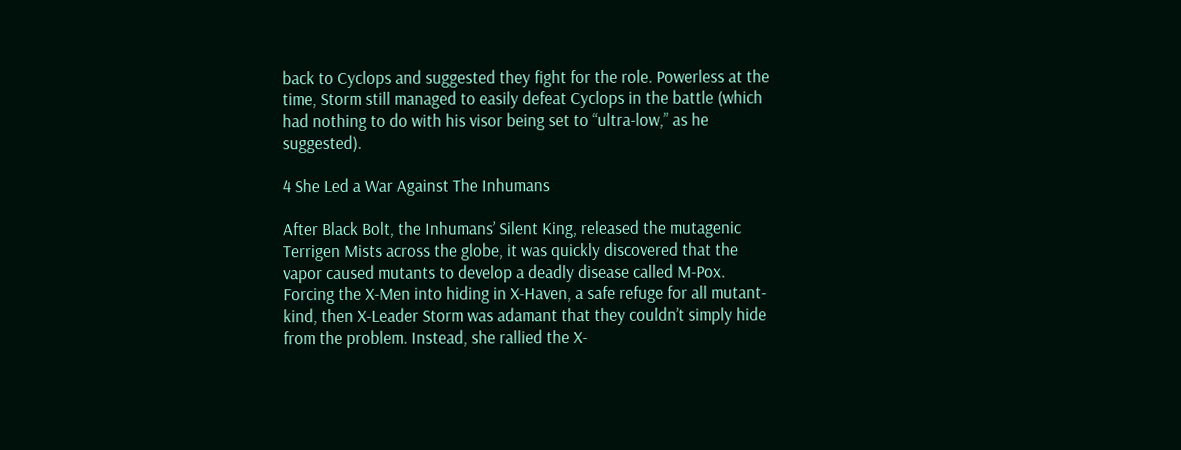back to Cyclops and suggested they fight for the role. Powerless at the time, Storm still managed to easily defeat Cyclops in the battle (which had nothing to do with his visor being set to “ultra-low,” as he suggested).

4 She Led a War Against The Inhumans

After Black Bolt, the Inhumans’ Silent King, released the mutagenic Terrigen Mists across the globe, it was quickly discovered that the vapor caused mutants to develop a deadly disease called M-Pox. Forcing the X-Men into hiding in X-Haven, a safe refuge for all mutant-kind, then X-Leader Storm was adamant that they couldn’t simply hide from the problem. Instead, she rallied the X-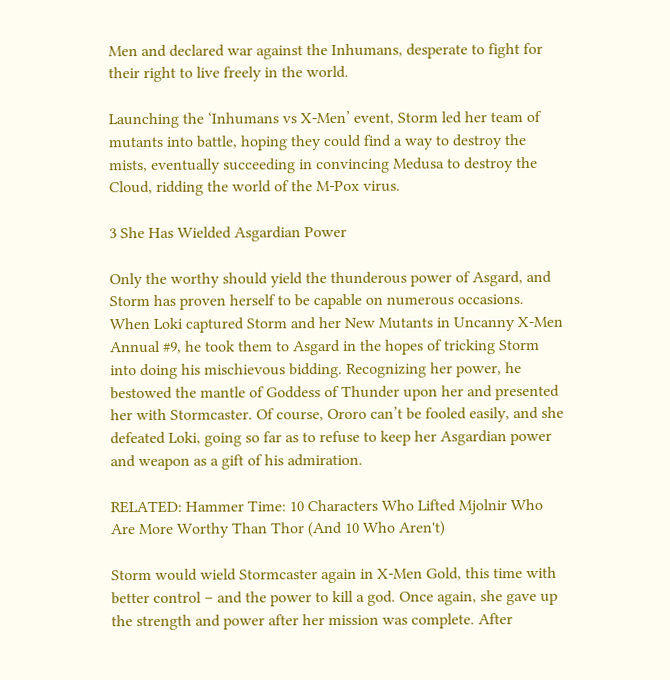Men and declared war against the Inhumans, desperate to fight for their right to live freely in the world.

Launching the ‘Inhumans vs X-Men’ event, Storm led her team of mutants into battle, hoping they could find a way to destroy the mists, eventually succeeding in convincing Medusa to destroy the Cloud, ridding the world of the M-Pox virus.

3 She Has Wielded Asgardian Power

Only the worthy should yield the thunderous power of Asgard, and Storm has proven herself to be capable on numerous occasions. When Loki captured Storm and her New Mutants in Uncanny X-Men Annual #9, he took them to Asgard in the hopes of tricking Storm into doing his mischievous bidding. Recognizing her power, he bestowed the mantle of Goddess of Thunder upon her and presented her with Stormcaster. Of course, Ororo can’t be fooled easily, and she defeated Loki, going so far as to refuse to keep her Asgardian power and weapon as a gift of his admiration.

RELATED: Hammer Time: 10 Characters Who Lifted Mjolnir Who Are More Worthy Than Thor (And 10 Who Aren't)

Storm would wield Stormcaster again in X-Men Gold, this time with better control – and the power to kill a god. Once again, she gave up the strength and power after her mission was complete. After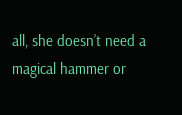all, she doesn’t need a magical hammer or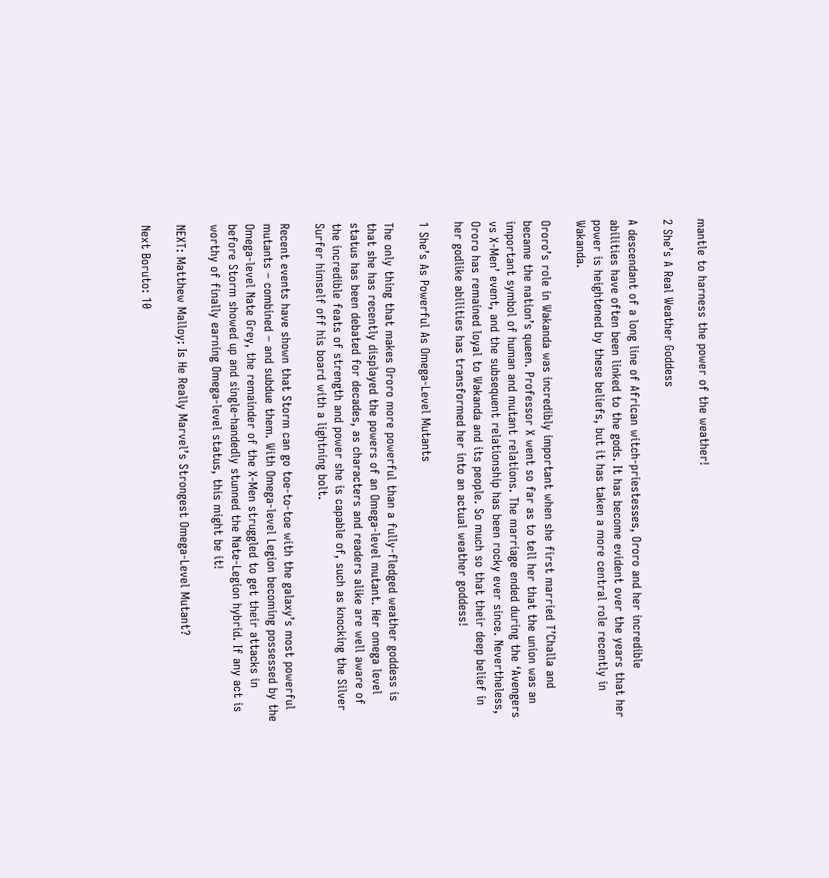mantle to harness the power of the weather!

2 She’s A Real Weather Goddess

A descendant of a long line of African witch-priestesses, Ororo and her incredible abilities have often been linked to the gods. It has become evident over the years that her power is heightened by these beliefs, but it has taken a more central role recently in Wakanda.

Ororo’s role in Wakanda was incredibly important when she first married T’Challa and became the nation’s queen. Professor X went so far as to tell her that the union was an important symbol of human and mutant relations. The marriage ended during the ‘Avengers vs X-Men’ event, and the subsequent relationship has been rocky ever since. Nevertheless, Ororo has remained loyal to Wakanda and its people. So much so that their deep belief in her godlike abilities has transformed her into an actual weather goddess!

1 She’s As Powerful As Omega-Level Mutants

The only thing that makes Ororo more powerful than a fully-fledged weather goddess is that she has recently displayed the powers of an Omega-level mutant. Her omega level status has been debated for decades, as characters and readers alike are well aware of the incredible feats of strength and power she is capable of, such as knocking the Silver Surfer himself off his board with a lightning bolt.

Recent events have shown that Storm can go toe-to-toe with the galaxy’s most powerful mutants – combined – and subdue them. With Omega-level Legion becoming possessed by the Omega-level Nate Grey, the remainder of the X-Men struggled to get their attacks in before Storm showed up and single-handedly stunned the Nate-Legion hybrid. If any act is worthy of finally earning Omega-level status, this might be it!

NEXT: Matthew Malloy: Is He Really Marvel’s Strongest Omega-Level Mutant?

Next Boruto: 10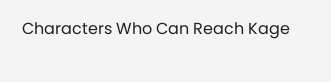Characters Who Can Reach Kage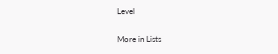Level

More in Lists